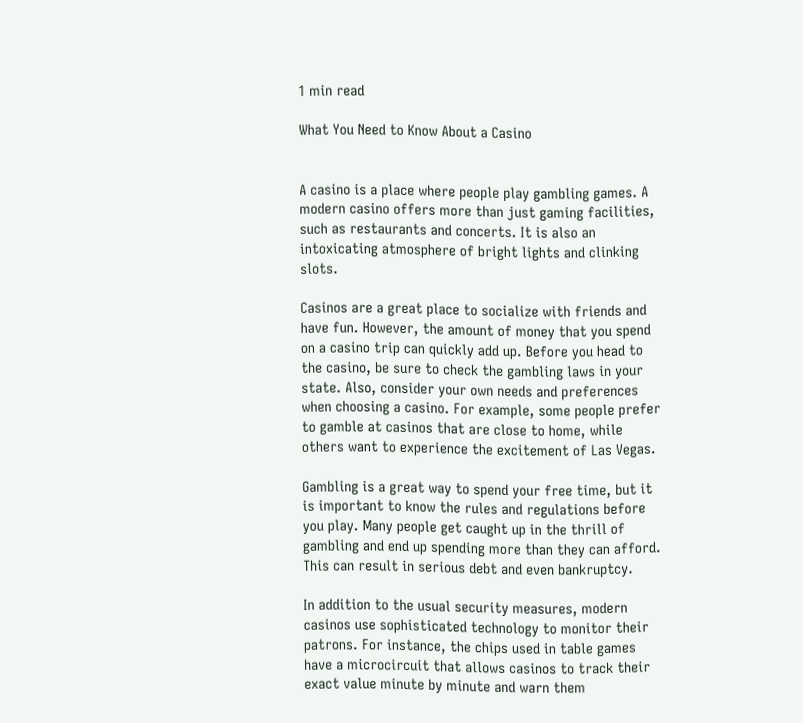1 min read

What You Need to Know About a Casino


A casino is a place where people play gambling games. A modern casino offers more than just gaming facilities, such as restaurants and concerts. It is also an intoxicating atmosphere of bright lights and clinking slots.

Casinos are a great place to socialize with friends and have fun. However, the amount of money that you spend on a casino trip can quickly add up. Before you head to the casino, be sure to check the gambling laws in your state. Also, consider your own needs and preferences when choosing a casino. For example, some people prefer to gamble at casinos that are close to home, while others want to experience the excitement of Las Vegas.

Gambling is a great way to spend your free time, but it is important to know the rules and regulations before you play. Many people get caught up in the thrill of gambling and end up spending more than they can afford. This can result in serious debt and even bankruptcy.

In addition to the usual security measures, modern casinos use sophisticated technology to monitor their patrons. For instance, the chips used in table games have a microcircuit that allows casinos to track their exact value minute by minute and warn them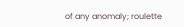of any anomaly; roulette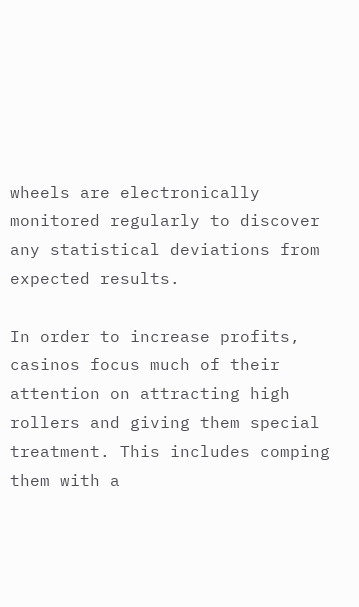wheels are electronically monitored regularly to discover any statistical deviations from expected results.

In order to increase profits, casinos focus much of their attention on attracting high rollers and giving them special treatment. This includes comping them with a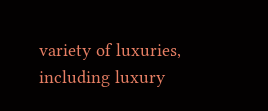variety of luxuries, including luxury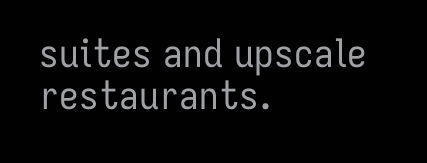suites and upscale restaurants.